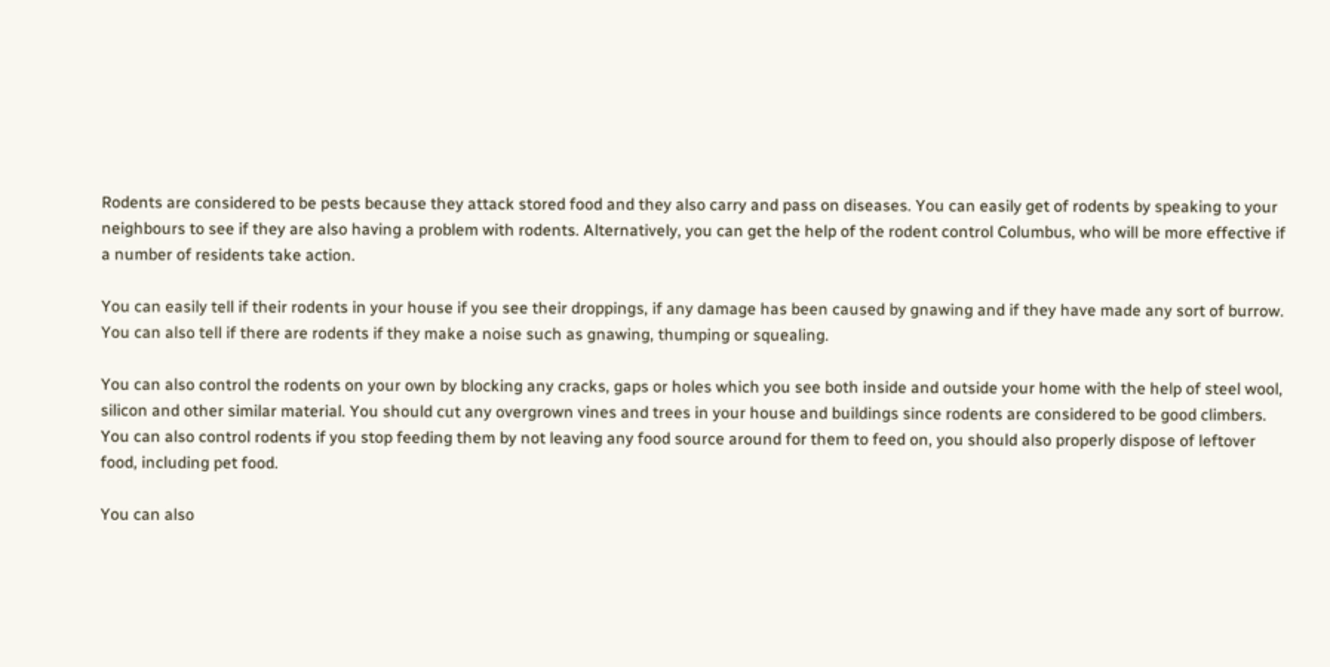Rodents are considered to be pests because they attack stored food and they also carry and pass on diseases. You can easily get of rodents by speaking to your neighbours to see if they are also having a problem with rodents. Alternatively, you can get the help of the rodent control Columbus, who will be more effective if a number of residents take action.

You can easily tell if their rodents in your house if you see their droppings, if any damage has been caused by gnawing and if they have made any sort of burrow.  You can also tell if there are rodents if they make a noise such as gnawing, thumping or squealing.

You can also control the rodents on your own by blocking any cracks, gaps or holes which you see both inside and outside your home with the help of steel wool, silicon and other similar material. You should cut any overgrown vines and trees in your house and buildings since rodents are considered to be good climbers. You can also control rodents if you stop feeding them by not leaving any food source around for them to feed on, you should also properly dispose of leftover food, including pet food.

You can also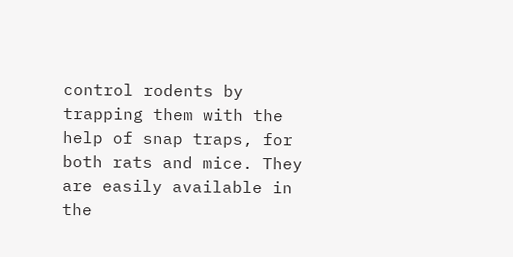control rodents by trapping them with the help of snap traps, for both rats and mice. They are easily available in the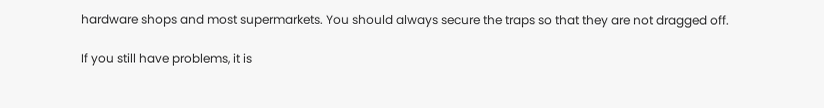hardware shops and most supermarkets. You should always secure the traps so that they are not dragged off.

If you still have problems, it is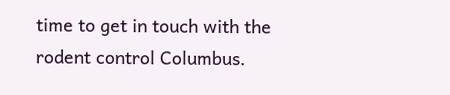time to get in touch with the rodent control Columbus.